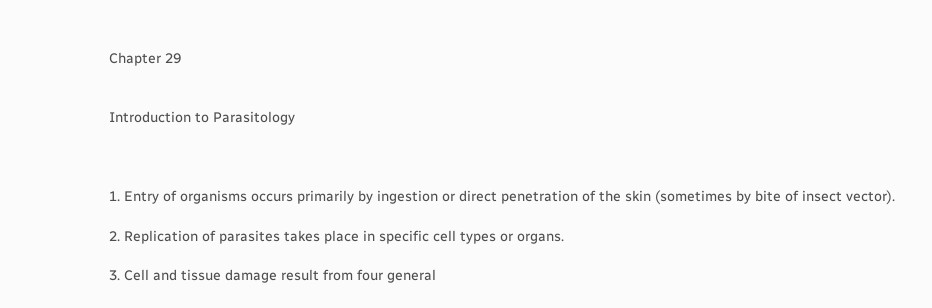Chapter 29


Introduction to Parasitology



1. Entry of organisms occurs primarily by ingestion or direct penetration of the skin (sometimes by bite of insect vector).

2. Replication of parasites takes place in specific cell types or organs.

3. Cell and tissue damage result from four general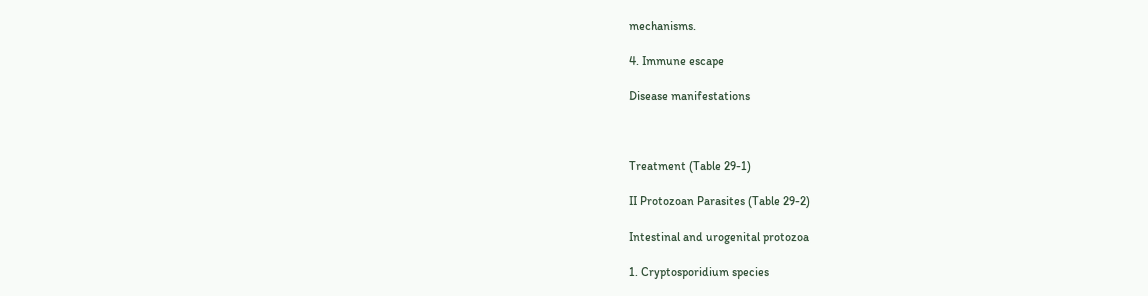mechanisms.

4. Immune escape

Disease manifestations



Treatment (Table 29-1)

II Protozoan Parasites (Table 29-2)

Intestinal and urogenital protozoa

1. Cryptosporidium species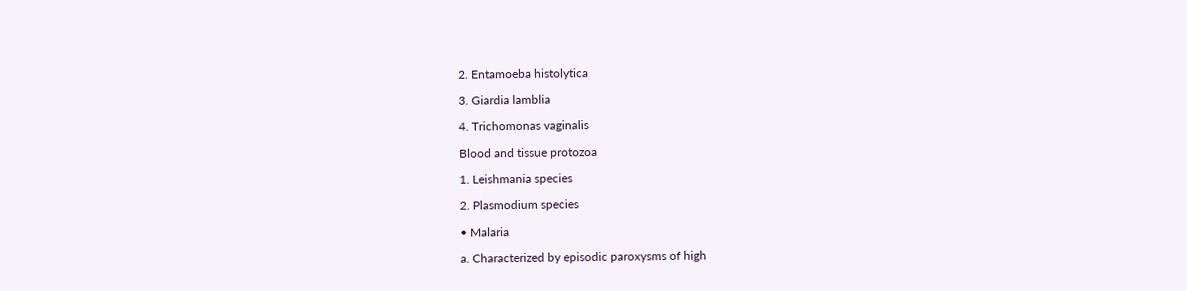2. Entamoeba histolytica

3. Giardia lamblia

4. Trichomonas vaginalis

Blood and tissue protozoa

1. Leishmania species

2. Plasmodium species

• Malaria

a. Characterized by episodic paroxysms of high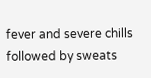fever and severe chills followed by sweats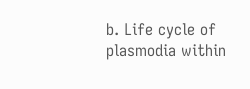b. Life cycle of plasmodia within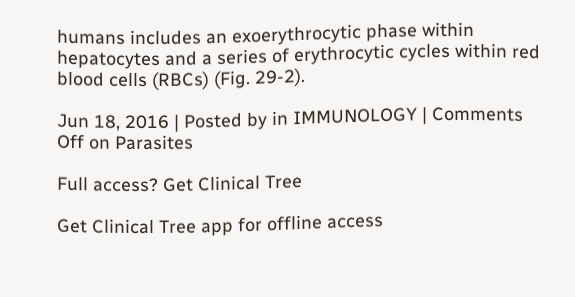humans includes an exoerythrocytic phase within hepatocytes and a series of erythrocytic cycles within red blood cells (RBCs) (Fig. 29-2).

Jun 18, 2016 | Posted by in IMMUNOLOGY | Comments Off on Parasites

Full access? Get Clinical Tree

Get Clinical Tree app for offline access